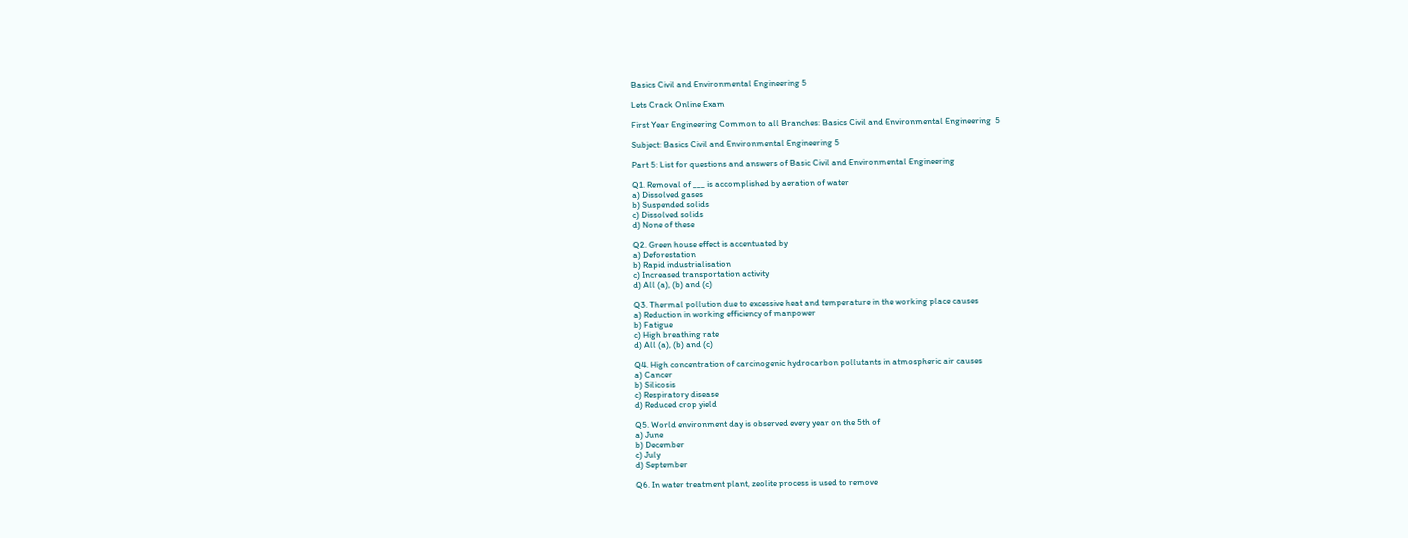Basics Civil and Environmental Engineering 5

Lets Crack Online Exam

First Year Engineering Common to all Branches: Basics Civil and Environmental Engineering  5

Subject: Basics Civil and Environmental Engineering 5

Part 5: List for questions and answers of Basic Civil and Environmental Engineering

Q1. Removal of ___ is accomplished by aeration of water
a) Dissolved gases
b) Suspended solids
c) Dissolved solids
d) None of these

Q2. Green house effect is accentuated by
a) Deforestation
b) Rapid industrialisation
c) Increased transportation activity
d) All (a), (b) and (c)

Q3. Thermal pollution due to excessive heat and temperature in the working place causes
a) Reduction in working efficiency of manpower
b) Fatigue
c) High breathing rate
d) All (a), (b) and (c)

Q4. High concentration of carcinogenic hydrocarbon pollutants in atmospheric air causes
a) Cancer
b) Silicosis
c) Respiratory disease
d) Reduced crop yield

Q5. World environment day is observed every year on the 5th of
a) June
b) December
c) July
d) September

Q6. In water treatment plant, zeolite process is used to remove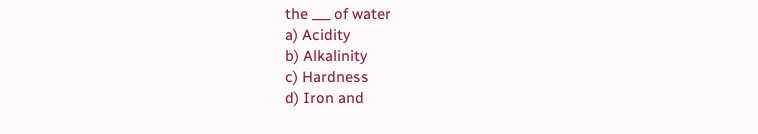the ___ of water
a) Acidity
b) Alkalinity
c) Hardness
d) Iron and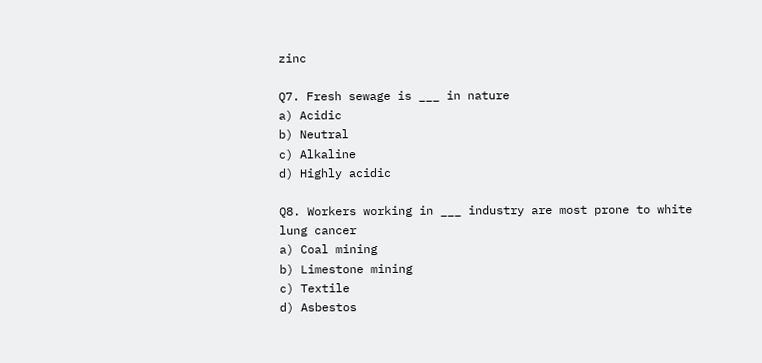zinc

Q7. Fresh sewage is ___ in nature
a) Acidic
b) Neutral
c) Alkaline
d) Highly acidic

Q8. Workers working in ___ industry are most prone to white lung cancer
a) Coal mining
b) Limestone mining
c) Textile
d) Asbestos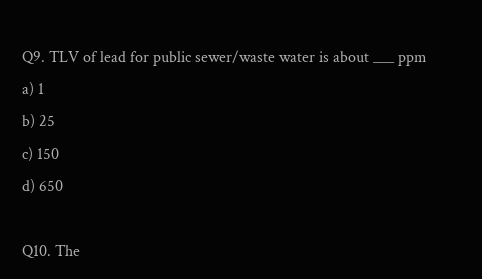Q9. TLV of lead for public sewer/waste water is about ___ ppm
a) 1
b) 25
c) 150
d) 650

Q10. The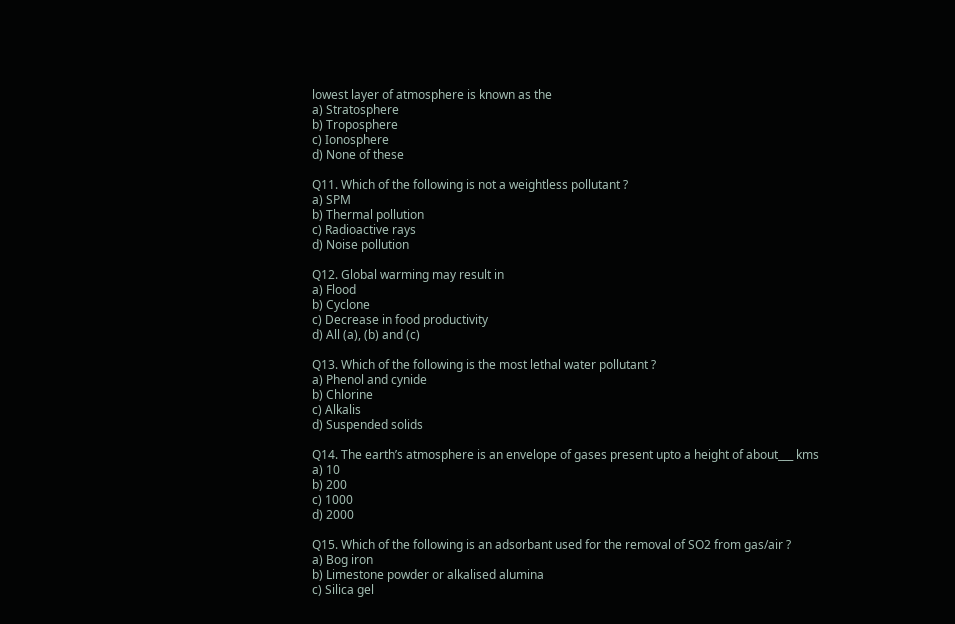lowest layer of atmosphere is known as the
a) Stratosphere
b) Troposphere
c) Ionosphere
d) None of these

Q11. Which of the following is not a weightless pollutant ?
a) SPM
b) Thermal pollution
c) Radioactive rays
d) Noise pollution

Q12. Global warming may result in
a) Flood
b) Cyclone
c) Decrease in food productivity
d) All (a), (b) and (c)

Q13. Which of the following is the most lethal water pollutant ?
a) Phenol and cynide
b) Chlorine
c) Alkalis
d) Suspended solids

Q14. The earth’s atmosphere is an envelope of gases present upto a height of about___ kms
a) 10
b) 200
c) 1000
d) 2000

Q15. Which of the following is an adsorbant used for the removal of SO2 from gas/air ?
a) Bog iron
b) Limestone powder or alkalised alumina
c) Silica gel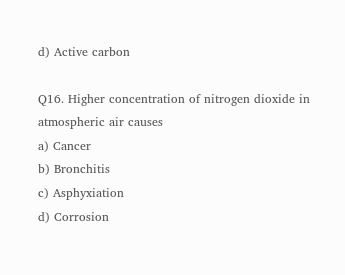d) Active carbon

Q16. Higher concentration of nitrogen dioxide in atmospheric air causes
a) Cancer
b) Bronchitis
c) Asphyxiation
d) Corrosion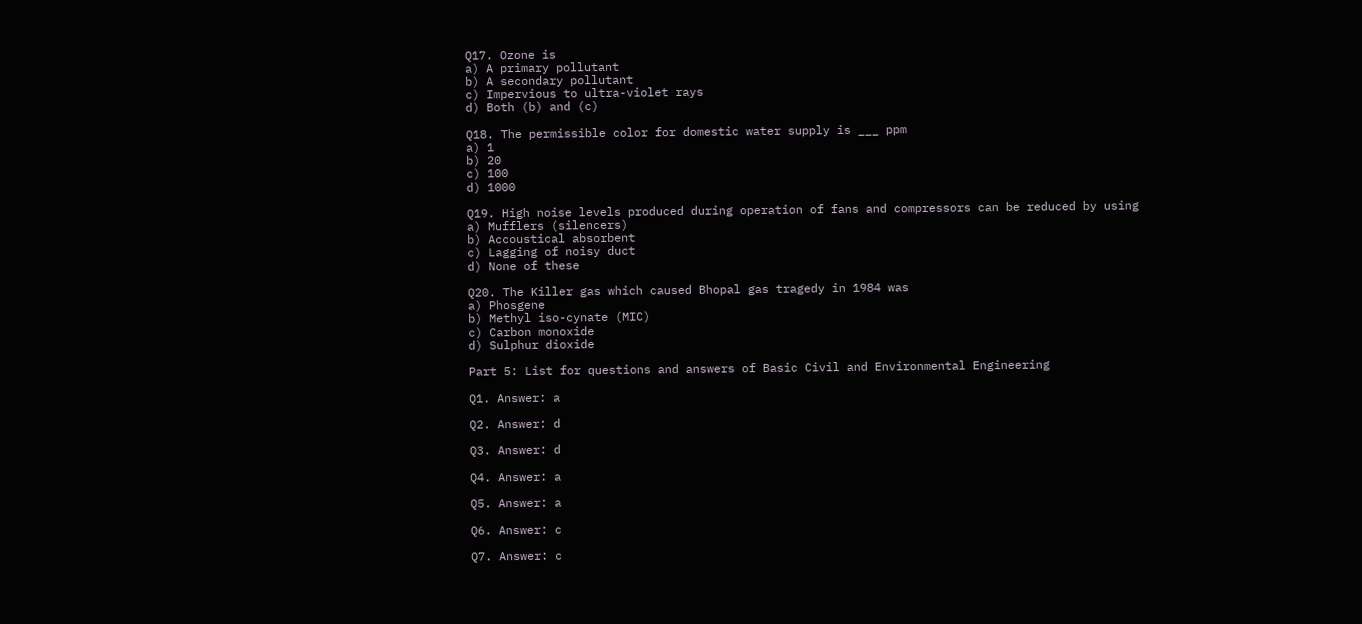Q17. Ozone is
a) A primary pollutant
b) A secondary pollutant
c) Impervious to ultra-violet rays
d) Both (b) and (c)

Q18. The permissible color for domestic water supply is ___ ppm
a) 1
b) 20
c) 100
d) 1000

Q19. High noise levels produced during operation of fans and compressors can be reduced by using
a) Mufflers (silencers)
b) Accoustical absorbent
c) Lagging of noisy duct
d) None of these

Q20. The Killer gas which caused Bhopal gas tragedy in 1984 was
a) Phosgene
b) Methyl iso-cynate (MIC)
c) Carbon monoxide
d) Sulphur dioxide

Part 5: List for questions and answers of Basic Civil and Environmental Engineering

Q1. Answer: a

Q2. Answer: d

Q3. Answer: d

Q4. Answer: a

Q5. Answer: a

Q6. Answer: c

Q7. Answer: c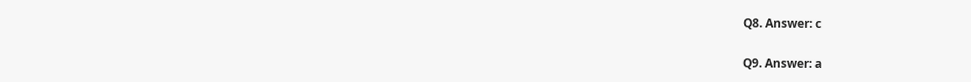Q8. Answer: c

Q9. Answer: a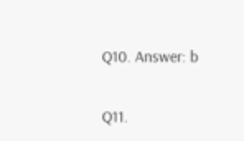Q10. Answer: b

Q11.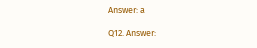Answer: a

Q12. Answer: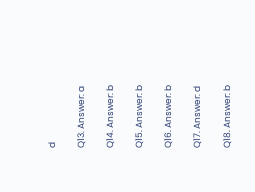d

Q13. Answer: a

Q14. Answer: b

Q15. Answer: b

Q16. Answer: b

Q17. Answer: d

Q18. Answer: b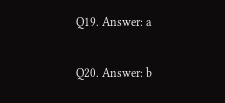Q19. Answer: a

Q20. Answer: b